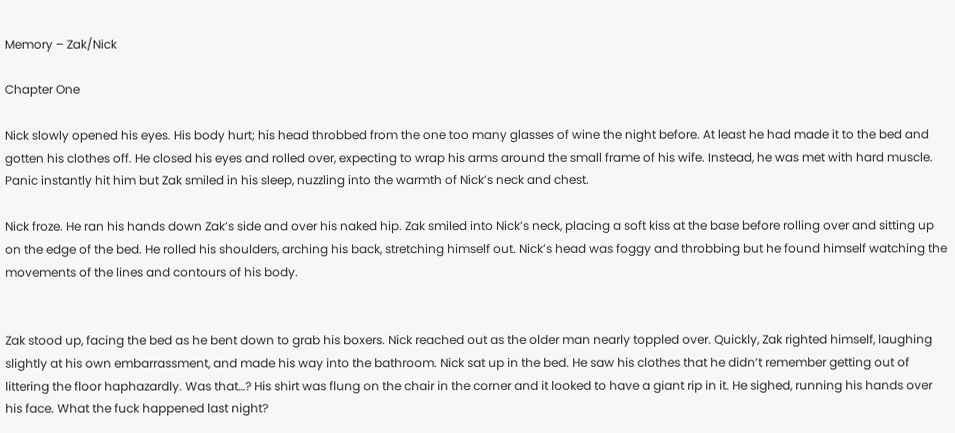Memory – Zak/Nick

Chapter One

Nick slowly opened his eyes. His body hurt; his head throbbed from the one too many glasses of wine the night before. At least he had made it to the bed and gotten his clothes off. He closed his eyes and rolled over, expecting to wrap his arms around the small frame of his wife. Instead, he was met with hard muscle. Panic instantly hit him but Zak smiled in his sleep, nuzzling into the warmth of Nick’s neck and chest.

Nick froze. He ran his hands down Zak’s side and over his naked hip. Zak smiled into Nick’s neck, placing a soft kiss at the base before rolling over and sitting up on the edge of the bed. He rolled his shoulders, arching his back, stretching himself out. Nick’s head was foggy and throbbing but he found himself watching the movements of the lines and contours of his body.


Zak stood up, facing the bed as he bent down to grab his boxers. Nick reached out as the older man nearly toppled over. Quickly, Zak righted himself, laughing slightly at his own embarrassment, and made his way into the bathroom. Nick sat up in the bed. He saw his clothes that he didn’t remember getting out of littering the floor haphazardly. Was that…? His shirt was flung on the chair in the corner and it looked to have a giant rip in it. He sighed, running his hands over his face. What the fuck happened last night?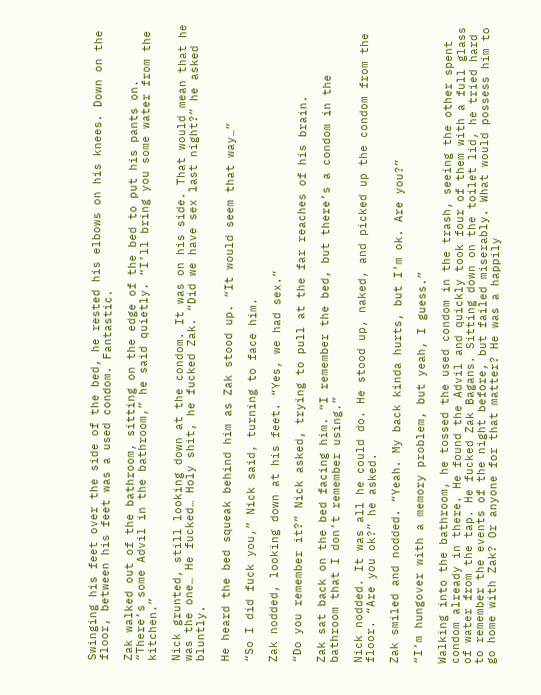Swinging his feet over the side of the bed, he rested his elbows on his knees. Down on the floor, between his feet was a used condom. Fantastic.

Zak walked out of the bathroom, sitting on the edge of the bed to put his pants on. “There’s some Advil in the bathroom,” he said quietly. “I’ll bring you some water from the kitchen.”

Nick grunted, still looking down at the condom. It was on his side. That would mean that he was the one… He fucked… Holy shit, he fucked Zak. “Did we have sex last night?” he asked bluntly.

He heard the bed squeak behind him as Zak stood up. “It would seem that way…”

“So I did fuck you,” Nick said, turning to face him.

Zak nodded, looking down at his feet. “Yes, we had sex.”

“Do you remember it?” Nick asked, trying to pull at the far reaches of his brain.

Zak sat back on the bed facing him. “I remember the bed, but there’s a condom in the bathroom that I don’t remember using.”

Nick nodded. It was all he could do. He stood up, naked, and picked up the condom from the floor. “Are you ok?” he asked.

Zak smiled and nodded. “Yeah. My back kinda hurts, but I’m ok. Are you?”

“I’m hungover with a memory problem, but yeah, I guess.”

Walking into the bathroom, he tossed the used condom in the trash, seeing the other spent condom already in there. He found the Advil and quickly took four of them with a full glass of water from the tap. He fucked Zak Bagans. Sitting down on the toilet lid, he tried hard to remember the events of the night before, but failed miserably. What would possess him to go home with Zak? Or anyone for that matter? He was a happily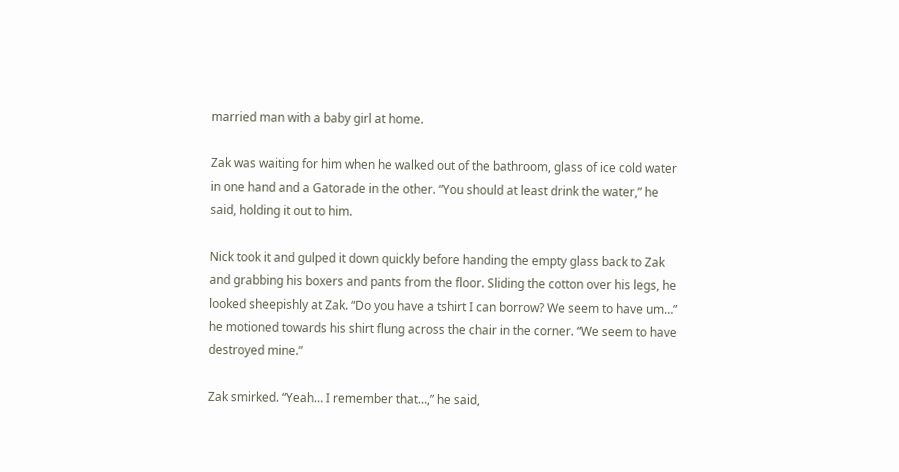married man with a baby girl at home.

Zak was waiting for him when he walked out of the bathroom, glass of ice cold water in one hand and a Gatorade in the other. “You should at least drink the water,” he said, holding it out to him.

Nick took it and gulped it down quickly before handing the empty glass back to Zak and grabbing his boxers and pants from the floor. Sliding the cotton over his legs, he looked sheepishly at Zak. “Do you have a tshirt I can borrow? We seem to have um…” he motioned towards his shirt flung across the chair in the corner. “We seem to have destroyed mine.”

Zak smirked. “Yeah… I remember that…,” he said,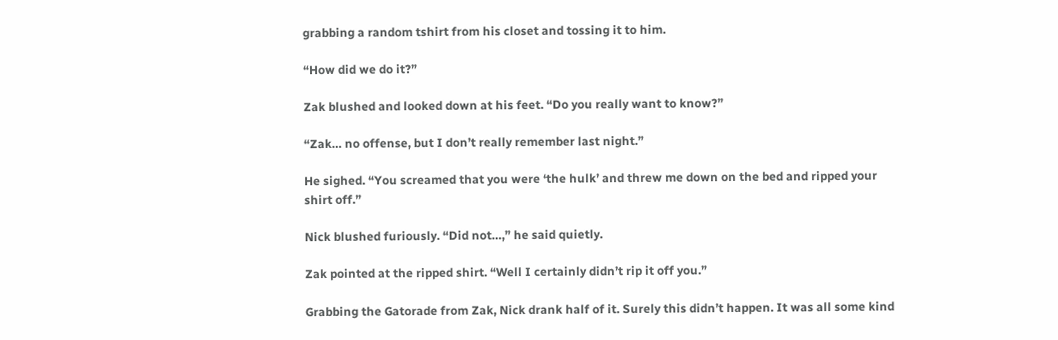grabbing a random tshirt from his closet and tossing it to him.

“How did we do it?”

Zak blushed and looked down at his feet. “Do you really want to know?”

“Zak… no offense, but I don’t really remember last night.”

He sighed. “You screamed that you were ‘the hulk’ and threw me down on the bed and ripped your shirt off.”

Nick blushed furiously. “Did not…,” he said quietly.

Zak pointed at the ripped shirt. “Well I certainly didn’t rip it off you.”

Grabbing the Gatorade from Zak, Nick drank half of it. Surely this didn’t happen. It was all some kind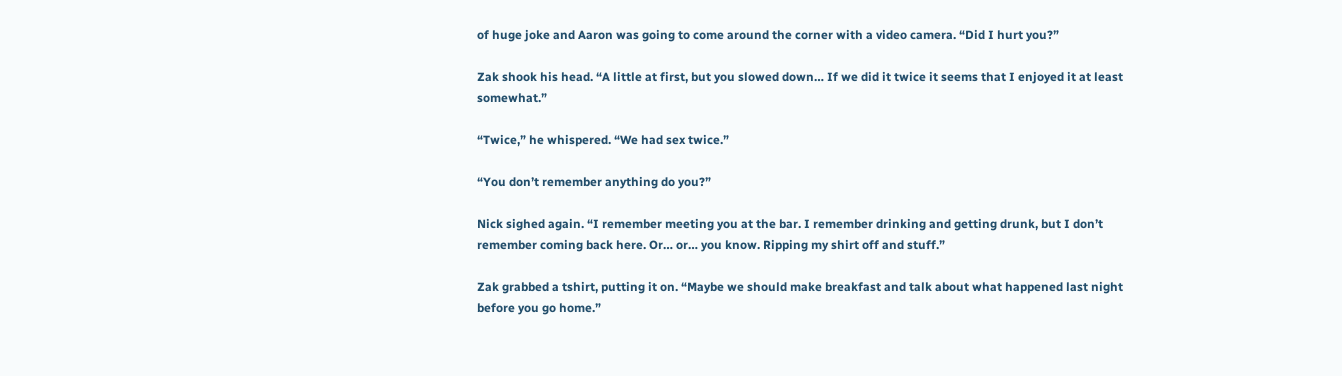of huge joke and Aaron was going to come around the corner with a video camera. “Did I hurt you?”

Zak shook his head. “A little at first, but you slowed down… If we did it twice it seems that I enjoyed it at least somewhat.”

“Twice,” he whispered. “We had sex twice.”

“You don’t remember anything do you?”

Nick sighed again. “I remember meeting you at the bar. I remember drinking and getting drunk, but I don’t remember coming back here. Or… or… you know. Ripping my shirt off and stuff.”

Zak grabbed a tshirt, putting it on. “Maybe we should make breakfast and talk about what happened last night before you go home.”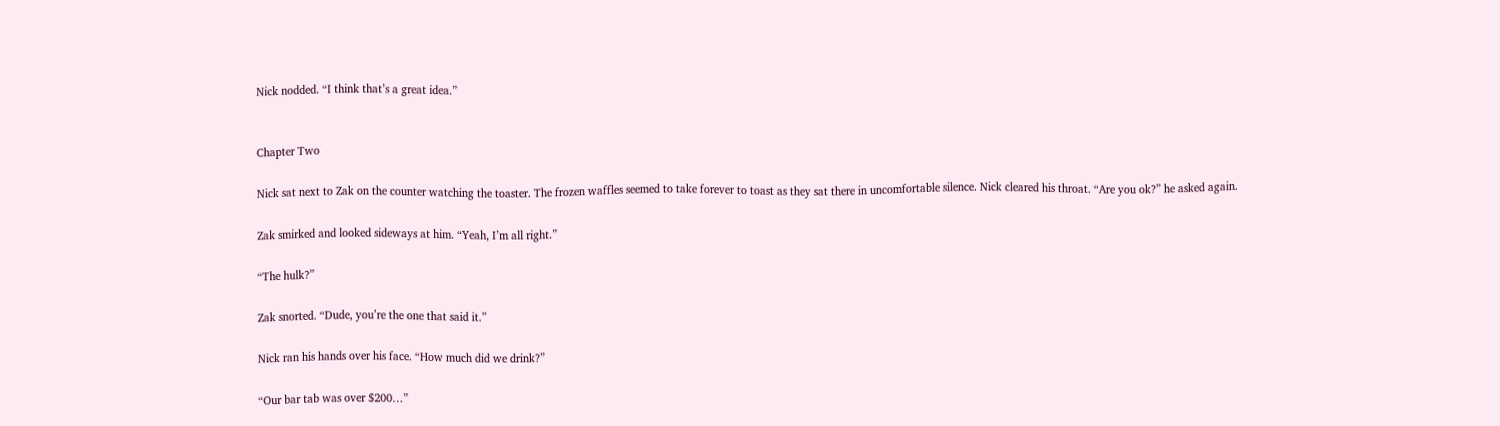Nick nodded. “I think that’s a great idea.”


Chapter Two

Nick sat next to Zak on the counter watching the toaster. The frozen waffles seemed to take forever to toast as they sat there in uncomfortable silence. Nick cleared his throat. “Are you ok?” he asked again.

Zak smirked and looked sideways at him. “Yeah, I’m all right.”

“The hulk?”

Zak snorted. “Dude, you’re the one that said it.”

Nick ran his hands over his face. “How much did we drink?”

“Our bar tab was over $200…”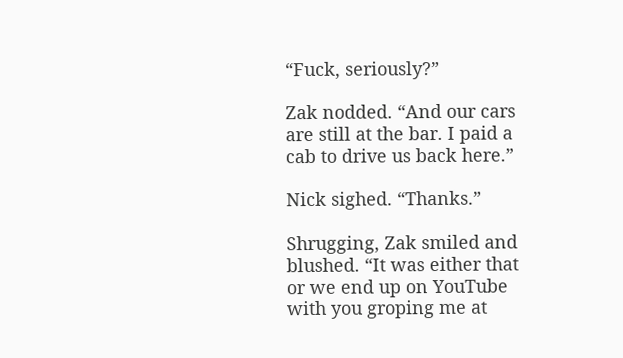“Fuck, seriously?”

Zak nodded. “And our cars are still at the bar. I paid a cab to drive us back here.”

Nick sighed. “Thanks.”

Shrugging, Zak smiled and blushed. “It was either that or we end up on YouTube with you groping me at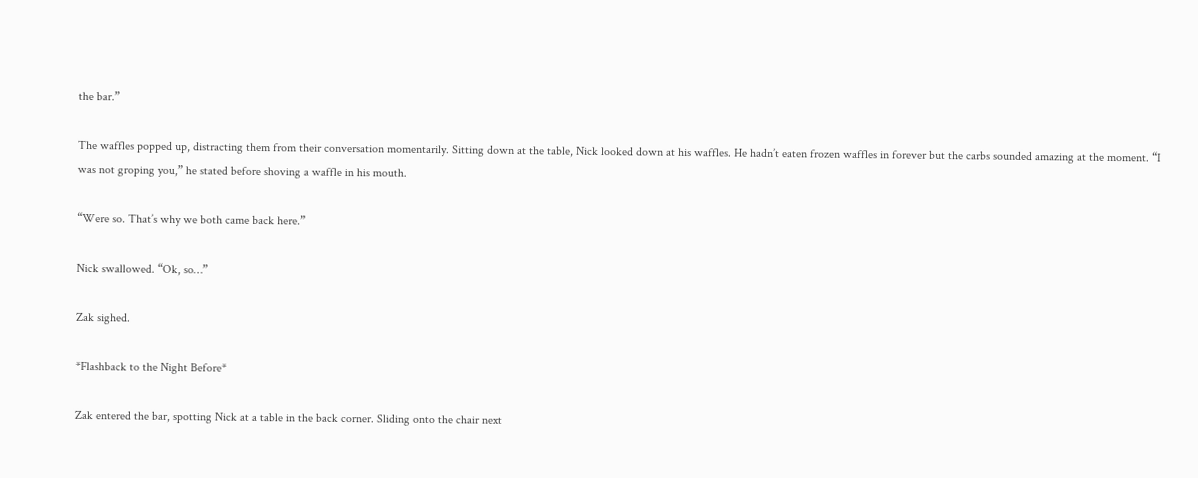the bar.”

The waffles popped up, distracting them from their conversation momentarily. Sitting down at the table, Nick looked down at his waffles. He hadn’t eaten frozen waffles in forever but the carbs sounded amazing at the moment. “I was not groping you,” he stated before shoving a waffle in his mouth.

“Were so. That’s why we both came back here.”

Nick swallowed. “Ok, so…”

Zak sighed.

*Flashback to the Night Before*

Zak entered the bar, spotting Nick at a table in the back corner. Sliding onto the chair next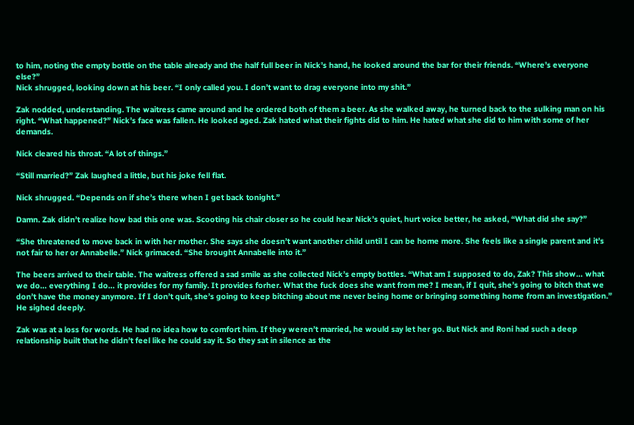to him, noting the empty bottle on the table already and the half full beer in Nick’s hand, he looked around the bar for their friends. “Where’s everyone else?”
Nick shrugged, looking down at his beer. “I only called you. I don’t want to drag everyone into my shit.”

Zak nodded, understanding. The waitress came around and he ordered both of them a beer. As she walked away, he turned back to the sulking man on his right. “What happened?” Nick’s face was fallen. He looked aged. Zak hated what their fights did to him. He hated what she did to him with some of her demands.

Nick cleared his throat. “A lot of things.”

“Still married?” Zak laughed a little, but his joke fell flat.

Nick shrugged. “Depends on if she’s there when I get back tonight.”

Damn. Zak didn’t realize how bad this one was. Scooting his chair closer so he could hear Nick’s quiet, hurt voice better, he asked, “What did she say?”

“She threatened to move back in with her mother. She says she doesn’t want another child until I can be home more. She feels like a single parent and it’s not fair to her or Annabelle.” Nick grimaced. “She brought Annabelle into it.”

The beers arrived to their table. The waitress offered a sad smile as she collected Nick’s empty bottles. “What am I supposed to do, Zak? This show… what we do… everything I do… it provides for my family. It provides forher. What the fuck does she want from me? I mean, if I quit, she’s going to bitch that we don’t have the money anymore. If I don’t quit, she’s going to keep bitching about me never being home or bringing something home from an investigation.” He sighed deeply.

Zak was at a loss for words. He had no idea how to comfort him. If they weren’t married, he would say let her go. But Nick and Roni had such a deep relationship built that he didn’t feel like he could say it. So they sat in silence as the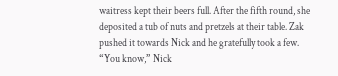waitress kept their beers full. After the fifth round, she deposited a tub of nuts and pretzels at their table. Zak pushed it towards Nick and he gratefully took a few. “You know,” Nick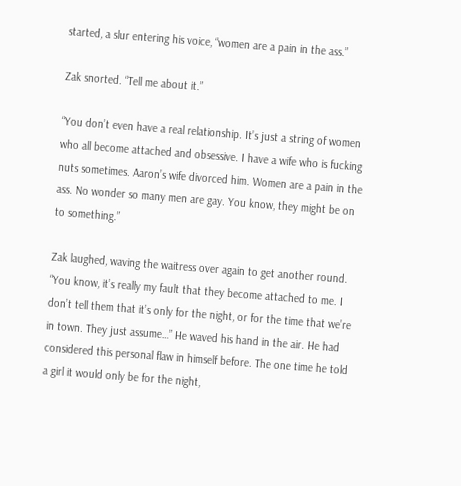started, a slur entering his voice, “women are a pain in the ass.”

Zak snorted. “Tell me about it.”

“You don’t even have a real relationship. It’s just a string of women who all become attached and obsessive. I have a wife who is fucking nuts sometimes. Aaron’s wife divorced him. Women are a pain in the ass. No wonder so many men are gay. You know, they might be on to something.”

Zak laughed, waving the waitress over again to get another round. “You know, it’s really my fault that they become attached to me. I don’t tell them that it’s only for the night, or for the time that we’re in town. They just assume…” He waved his hand in the air. He had considered this personal flaw in himself before. The one time he told a girl it would only be for the night,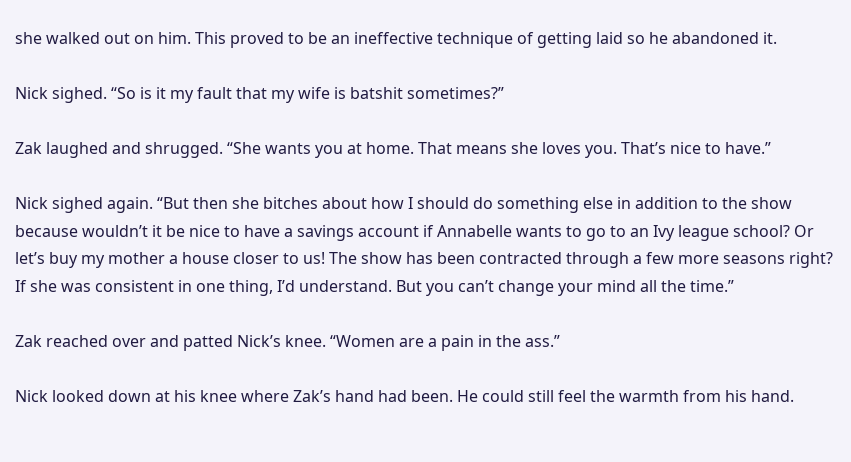she walked out on him. This proved to be an ineffective technique of getting laid so he abandoned it.

Nick sighed. “So is it my fault that my wife is batshit sometimes?”

Zak laughed and shrugged. “She wants you at home. That means she loves you. That’s nice to have.”

Nick sighed again. “But then she bitches about how I should do something else in addition to the show because wouldn’t it be nice to have a savings account if Annabelle wants to go to an Ivy league school? Or let’s buy my mother a house closer to us! The show has been contracted through a few more seasons right? If she was consistent in one thing, I’d understand. But you can’t change your mind all the time.”

Zak reached over and patted Nick’s knee. “Women are a pain in the ass.”

Nick looked down at his knee where Zak’s hand had been. He could still feel the warmth from his hand.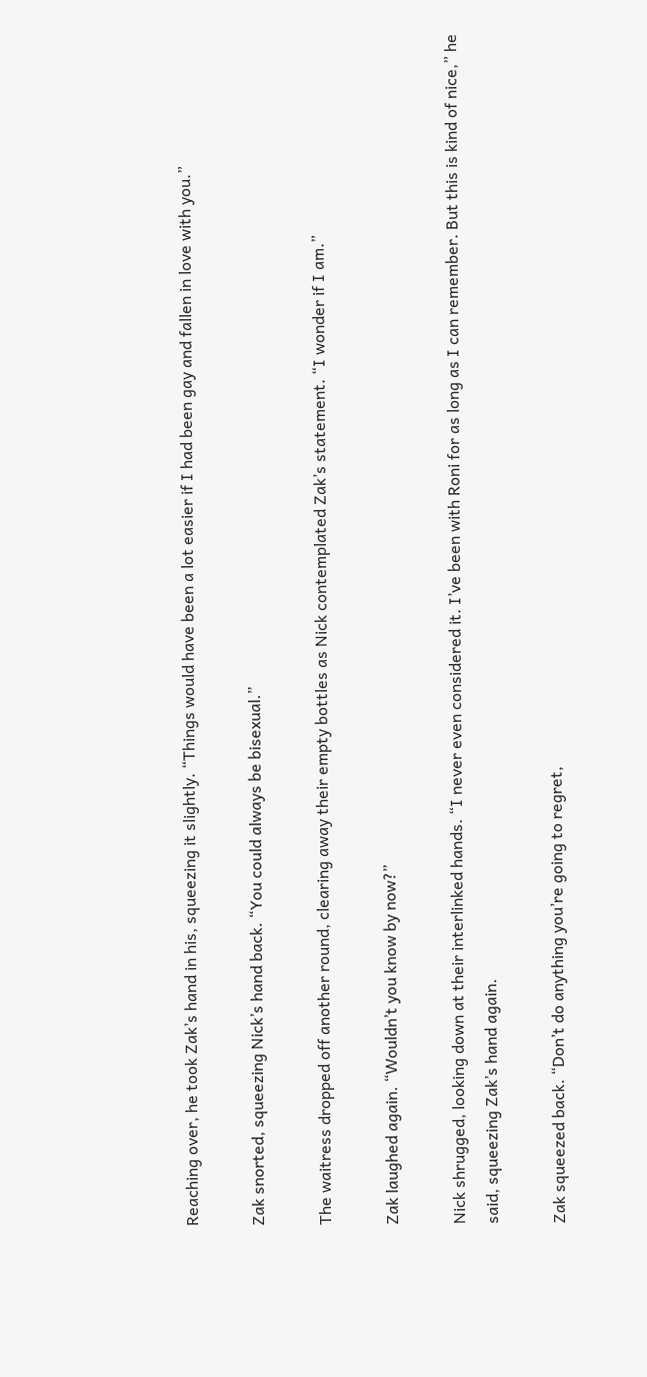Reaching over, he took Zak’s hand in his, squeezing it slightly. “Things would have been a lot easier if I had been gay and fallen in love with you.”

Zak snorted, squeezing Nick’s hand back. “You could always be bisexual.”

The waitress dropped off another round, clearing away their empty bottles as Nick contemplated Zak’s statement. “I wonder if I am.”

Zak laughed again. “Wouldn’t you know by now?”

Nick shrugged, looking down at their interlinked hands. “I never even considered it. I’ve been with Roni for as long as I can remember. But this is kind of nice,” he said, squeezing Zak’s hand again.

Zak squeezed back. “Don’t do anything you’re going to regret,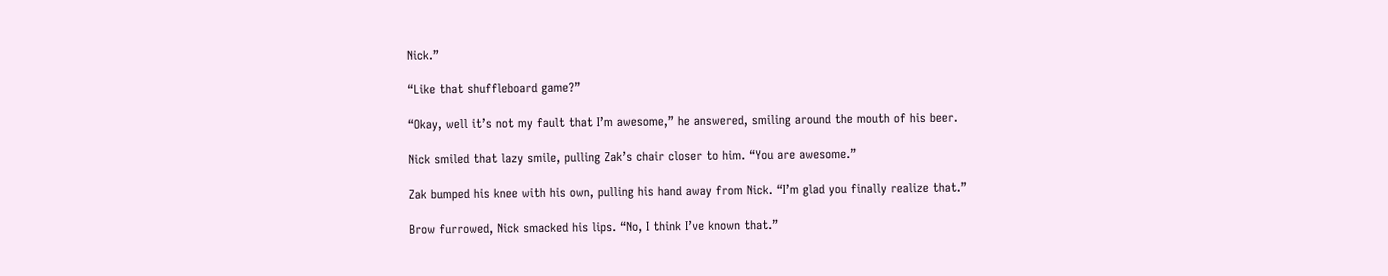Nick.”

“Like that shuffleboard game?”

“Okay, well it’s not my fault that I’m awesome,” he answered, smiling around the mouth of his beer.

Nick smiled that lazy smile, pulling Zak’s chair closer to him. “You are awesome.”

Zak bumped his knee with his own, pulling his hand away from Nick. “I’m glad you finally realize that.”

Brow furrowed, Nick smacked his lips. “No, I think I’ve known that.”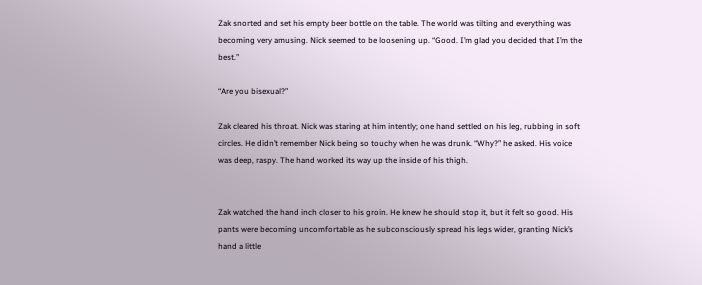Zak snorted and set his empty beer bottle on the table. The world was tilting and everything was becoming very amusing. Nick seemed to be loosening up. “Good. I’m glad you decided that I’m the best.”

“Are you bisexual?”

Zak cleared his throat. Nick was staring at him intently; one hand settled on his leg, rubbing in soft circles. He didn’t remember Nick being so touchy when he was drunk. “Why?” he asked. His voice was deep, raspy. The hand worked its way up the inside of his thigh.


Zak watched the hand inch closer to his groin. He knew he should stop it, but it felt so good. His pants were becoming uncomfortable as he subconsciously spread his legs wider, granting Nick’s hand a little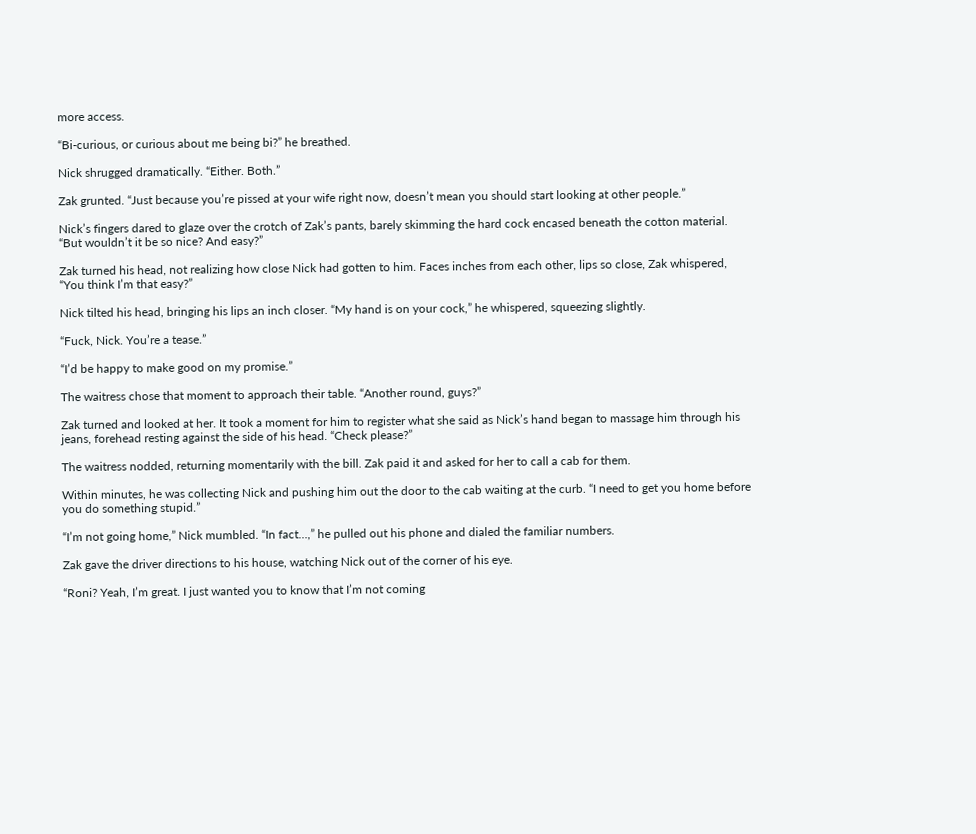more access.

“Bi-curious, or curious about me being bi?” he breathed.

Nick shrugged dramatically. “Either. Both.”

Zak grunted. “Just because you’re pissed at your wife right now, doesn’t mean you should start looking at other people.”

Nick’s fingers dared to glaze over the crotch of Zak’s pants, barely skimming the hard cock encased beneath the cotton material. “But wouldn’t it be so nice? And easy?”

Zak turned his head, not realizing how close Nick had gotten to him. Faces inches from each other, lips so close, Zak whispered, “You think I’m that easy?”

Nick tilted his head, bringing his lips an inch closer. “My hand is on your cock,” he whispered, squeezing slightly.

“Fuck, Nick. You’re a tease.”

“I’d be happy to make good on my promise.”

The waitress chose that moment to approach their table. “Another round, guys?”

Zak turned and looked at her. It took a moment for him to register what she said as Nick’s hand began to massage him through his jeans, forehead resting against the side of his head. “Check please?”

The waitress nodded, returning momentarily with the bill. Zak paid it and asked for her to call a cab for them.

Within minutes, he was collecting Nick and pushing him out the door to the cab waiting at the curb. “I need to get you home before you do something stupid.”

“I’m not going home,” Nick mumbled. “In fact…,” he pulled out his phone and dialed the familiar numbers.

Zak gave the driver directions to his house, watching Nick out of the corner of his eye.

“Roni? Yeah, I’m great. I just wanted you to know that I’m not coming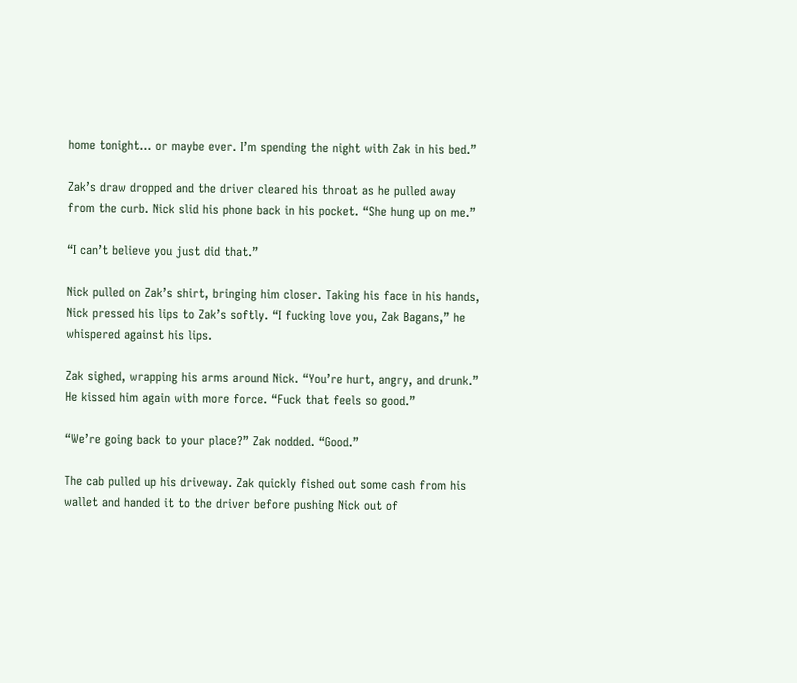home tonight… or maybe ever. I’m spending the night with Zak in his bed.”

Zak’s draw dropped and the driver cleared his throat as he pulled away from the curb. Nick slid his phone back in his pocket. “She hung up on me.”

“I can’t believe you just did that.”

Nick pulled on Zak’s shirt, bringing him closer. Taking his face in his hands, Nick pressed his lips to Zak’s softly. “I fucking love you, Zak Bagans,” he whispered against his lips.

Zak sighed, wrapping his arms around Nick. “You’re hurt, angry, and drunk.” He kissed him again with more force. “Fuck that feels so good.”

“We’re going back to your place?” Zak nodded. “Good.”

The cab pulled up his driveway. Zak quickly fished out some cash from his wallet and handed it to the driver before pushing Nick out of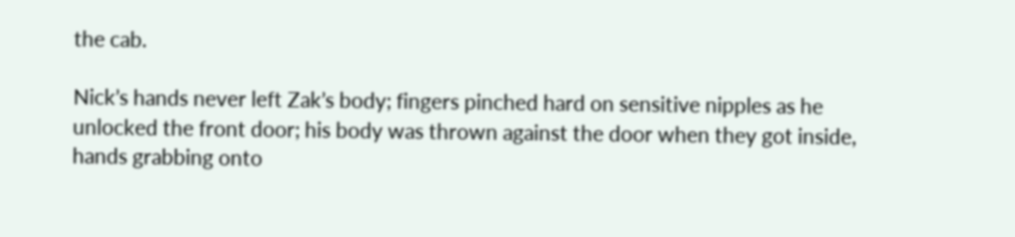the cab.

Nick’s hands never left Zak’s body; fingers pinched hard on sensitive nipples as he unlocked the front door; his body was thrown against the door when they got inside, hands grabbing onto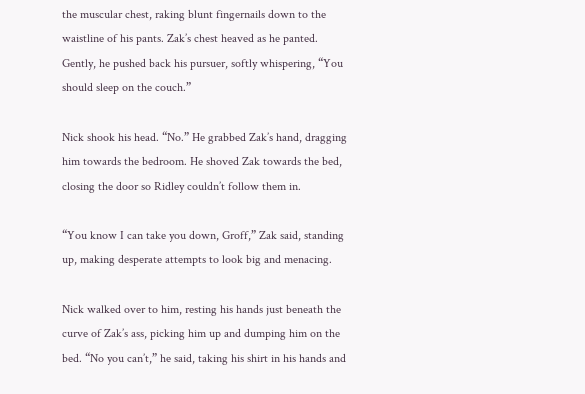the muscular chest, raking blunt fingernails down to the waistline of his pants. Zak’s chest heaved as he panted. Gently, he pushed back his pursuer, softly whispering, “You should sleep on the couch.”

Nick shook his head. “No.” He grabbed Zak’s hand, dragging him towards the bedroom. He shoved Zak towards the bed, closing the door so Ridley couldn’t follow them in.

“You know I can take you down, Groff,” Zak said, standing up, making desperate attempts to look big and menacing.

Nick walked over to him, resting his hands just beneath the curve of Zak’s ass, picking him up and dumping him on the bed. “No you can’t,” he said, taking his shirt in his hands and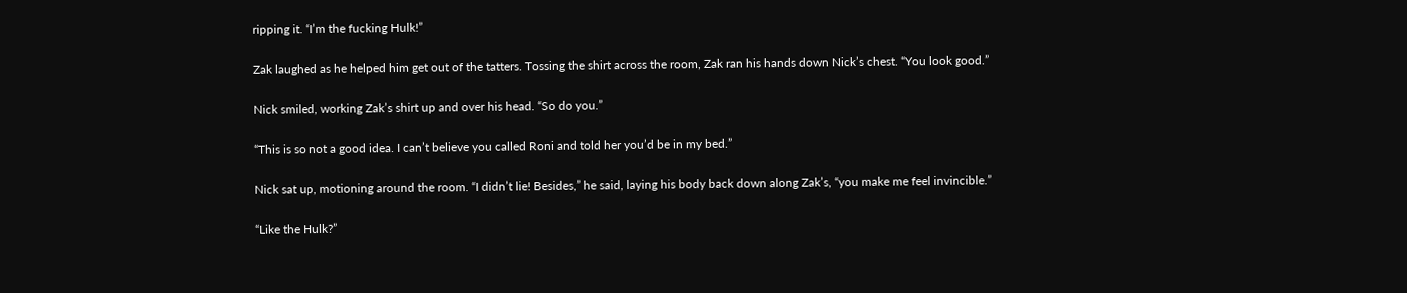ripping it. “I’m the fucking Hulk!”

Zak laughed as he helped him get out of the tatters. Tossing the shirt across the room, Zak ran his hands down Nick’s chest. “You look good.”

Nick smiled, working Zak’s shirt up and over his head. “So do you.”

“This is so not a good idea. I can’t believe you called Roni and told her you’d be in my bed.”

Nick sat up, motioning around the room. “I didn’t lie! Besides,” he said, laying his body back down along Zak’s, “you make me feel invincible.”

“Like the Hulk?”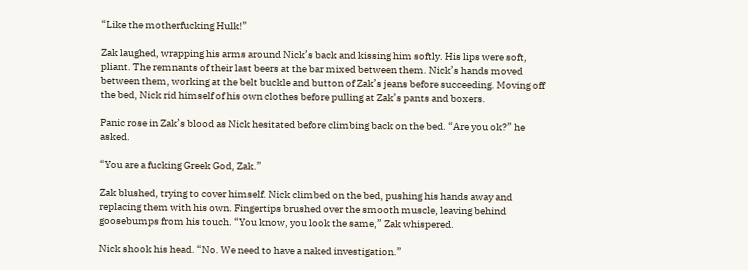“Like the motherfucking Hulk!”

Zak laughed, wrapping his arms around Nick’s back and kissing him softly. His lips were soft, pliant. The remnants of their last beers at the bar mixed between them. Nick’s hands moved between them, working at the belt buckle and button of Zak’s jeans before succeeding. Moving off the bed, Nick rid himself of his own clothes before pulling at Zak’s pants and boxers.

Panic rose in Zak’s blood as Nick hesitated before climbing back on the bed. “Are you ok?” he asked.

“You are a fucking Greek God, Zak.”

Zak blushed, trying to cover himself. Nick climbed on the bed, pushing his hands away and replacing them with his own. Fingertips brushed over the smooth muscle, leaving behind goosebumps from his touch. “You know, you look the same,” Zak whispered.

Nick shook his head. “No. We need to have a naked investigation.”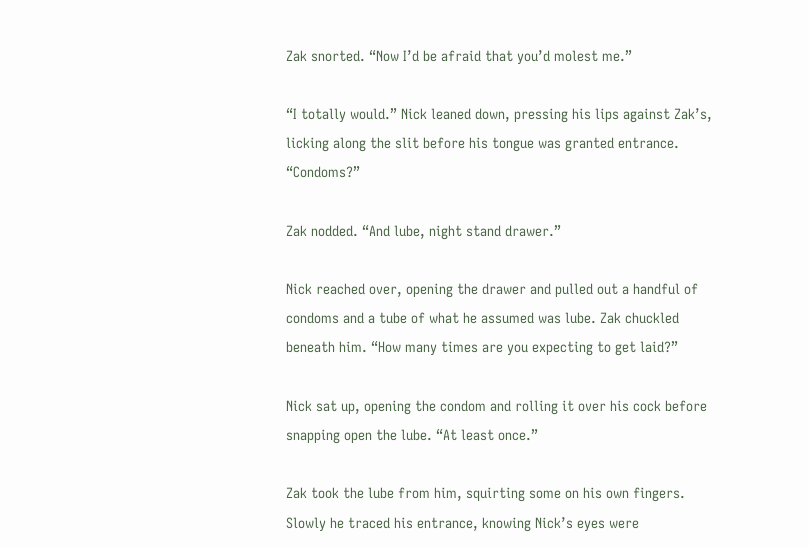Zak snorted. “Now I’d be afraid that you’d molest me.”

“I totally would.” Nick leaned down, pressing his lips against Zak’s, licking along the slit before his tongue was granted entrance. “Condoms?”

Zak nodded. “And lube, night stand drawer.”

Nick reached over, opening the drawer and pulled out a handful of condoms and a tube of what he assumed was lube. Zak chuckled beneath him. “How many times are you expecting to get laid?”

Nick sat up, opening the condom and rolling it over his cock before snapping open the lube. “At least once.”

Zak took the lube from him, squirting some on his own fingers. Slowly he traced his entrance, knowing Nick’s eyes were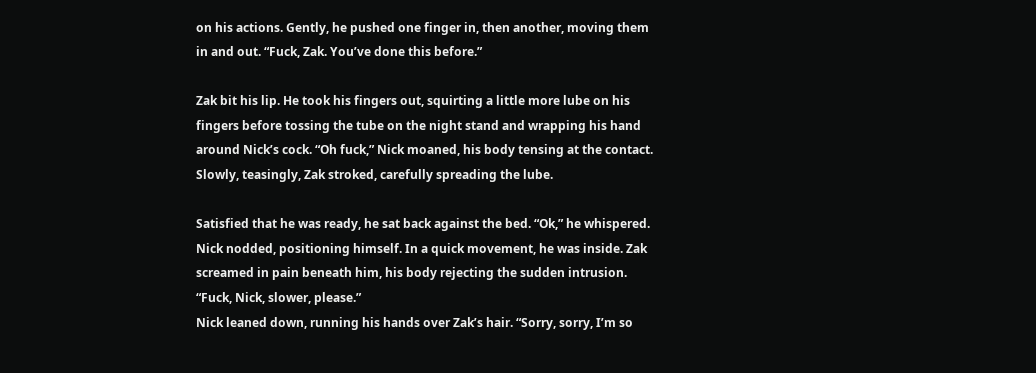on his actions. Gently, he pushed one finger in, then another, moving them in and out. “Fuck, Zak. You’ve done this before.”

Zak bit his lip. He took his fingers out, squirting a little more lube on his fingers before tossing the tube on the night stand and wrapping his hand around Nick’s cock. “Oh fuck,” Nick moaned, his body tensing at the contact. Slowly, teasingly, Zak stroked, carefully spreading the lube.

Satisfied that he was ready, he sat back against the bed. “Ok,” he whispered. Nick nodded, positioning himself. In a quick movement, he was inside. Zak screamed in pain beneath him, his body rejecting the sudden intrusion. “Fuck, Nick, slower, please.”
Nick leaned down, running his hands over Zak’s hair. “Sorry, sorry, I’m so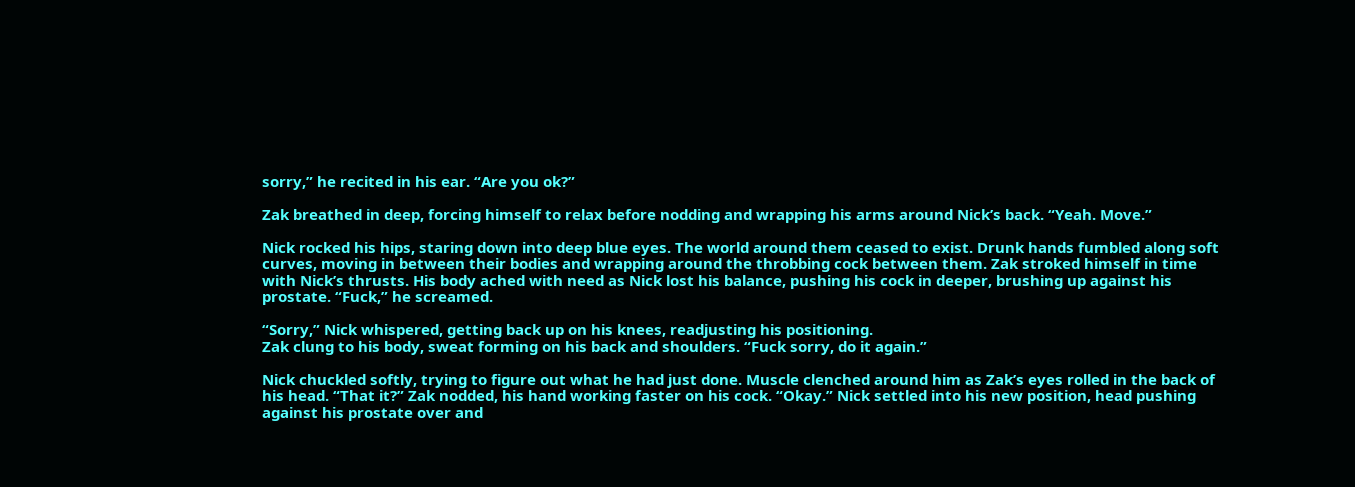sorry,” he recited in his ear. “Are you ok?”

Zak breathed in deep, forcing himself to relax before nodding and wrapping his arms around Nick’s back. “Yeah. Move.”

Nick rocked his hips, staring down into deep blue eyes. The world around them ceased to exist. Drunk hands fumbled along soft curves, moving in between their bodies and wrapping around the throbbing cock between them. Zak stroked himself in time with Nick’s thrusts. His body ached with need as Nick lost his balance, pushing his cock in deeper, brushing up against his prostate. “Fuck,” he screamed.

“Sorry,” Nick whispered, getting back up on his knees, readjusting his positioning.
Zak clung to his body, sweat forming on his back and shoulders. “Fuck sorry, do it again.”

Nick chuckled softly, trying to figure out what he had just done. Muscle clenched around him as Zak’s eyes rolled in the back of his head. “That it?” Zak nodded, his hand working faster on his cock. “Okay.” Nick settled into his new position, head pushing against his prostate over and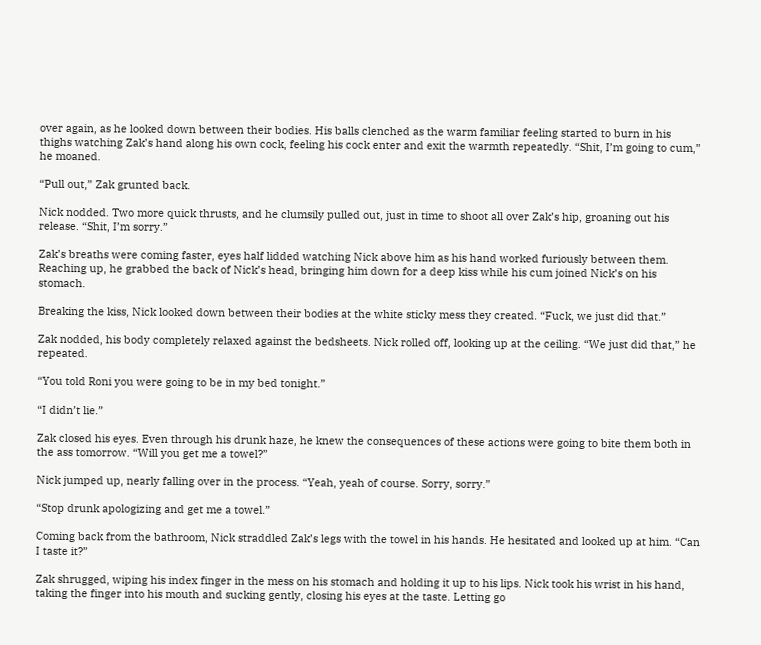over again, as he looked down between their bodies. His balls clenched as the warm familiar feeling started to burn in his thighs watching Zak’s hand along his own cock, feeling his cock enter and exit the warmth repeatedly. “Shit, I’m going to cum,” he moaned.

“Pull out,” Zak grunted back.

Nick nodded. Two more quick thrusts, and he clumsily pulled out, just in time to shoot all over Zak’s hip, groaning out his release. “Shit, I’m sorry.”

Zak’s breaths were coming faster, eyes half lidded watching Nick above him as his hand worked furiously between them. Reaching up, he grabbed the back of Nick’s head, bringing him down for a deep kiss while his cum joined Nick’s on his stomach.

Breaking the kiss, Nick looked down between their bodies at the white sticky mess they created. “Fuck, we just did that.”

Zak nodded, his body completely relaxed against the bedsheets. Nick rolled off, looking up at the ceiling. “We just did that,” he repeated.

“You told Roni you were going to be in my bed tonight.”

“I didn’t lie.”

Zak closed his eyes. Even through his drunk haze, he knew the consequences of these actions were going to bite them both in the ass tomorrow. “Will you get me a towel?”

Nick jumped up, nearly falling over in the process. “Yeah, yeah of course. Sorry, sorry.”

“Stop drunk apologizing and get me a towel.”

Coming back from the bathroom, Nick straddled Zak’s legs with the towel in his hands. He hesitated and looked up at him. “Can I taste it?”

Zak shrugged, wiping his index finger in the mess on his stomach and holding it up to his lips. Nick took his wrist in his hand, taking the finger into his mouth and sucking gently, closing his eyes at the taste. Letting go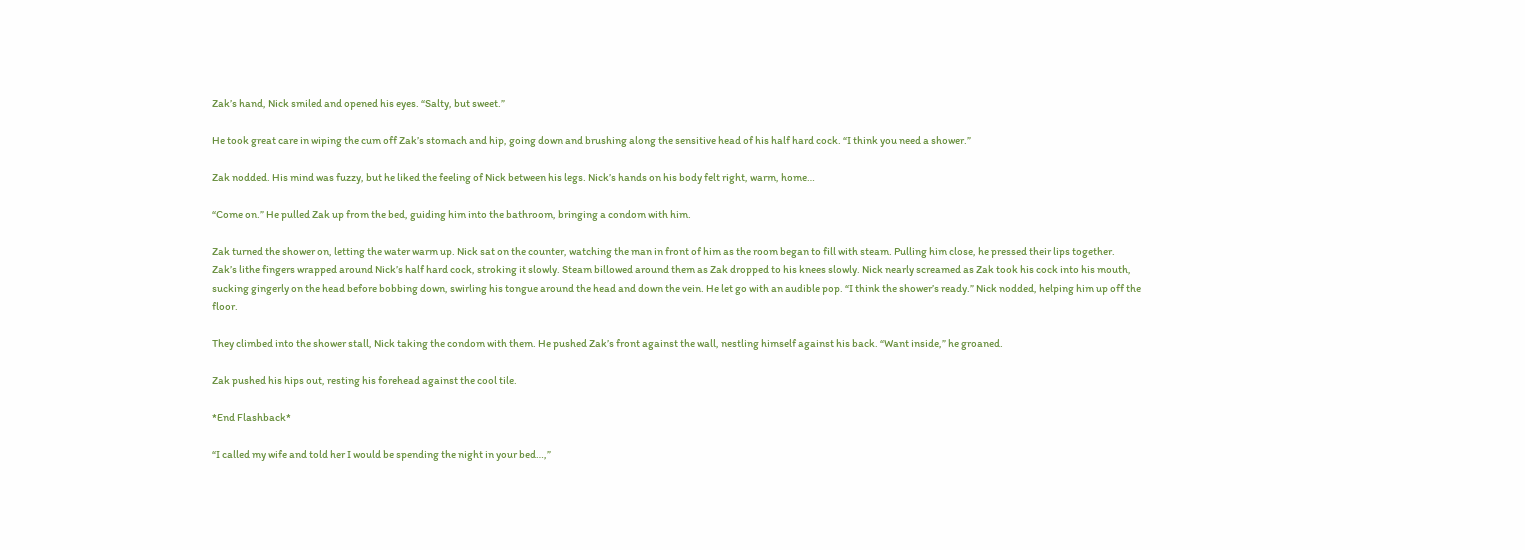Zak’s hand, Nick smiled and opened his eyes. “Salty, but sweet.”

He took great care in wiping the cum off Zak’s stomach and hip, going down and brushing along the sensitive head of his half hard cock. “I think you need a shower.”

Zak nodded. His mind was fuzzy, but he liked the feeling of Nick between his legs. Nick’s hands on his body felt right, warm, home…

“Come on.” He pulled Zak up from the bed, guiding him into the bathroom, bringing a condom with him.

Zak turned the shower on, letting the water warm up. Nick sat on the counter, watching the man in front of him as the room began to fill with steam. Pulling him close, he pressed their lips together. Zak’s lithe fingers wrapped around Nick’s half hard cock, stroking it slowly. Steam billowed around them as Zak dropped to his knees slowly. Nick nearly screamed as Zak took his cock into his mouth, sucking gingerly on the head before bobbing down, swirling his tongue around the head and down the vein. He let go with an audible pop. “I think the shower’s ready.” Nick nodded, helping him up off the floor.

They climbed into the shower stall, Nick taking the condom with them. He pushed Zak’s front against the wall, nestling himself against his back. “Want inside,” he groaned.

Zak pushed his hips out, resting his forehead against the cool tile.

*End Flashback*

“I called my wife and told her I would be spending the night in your bed…,”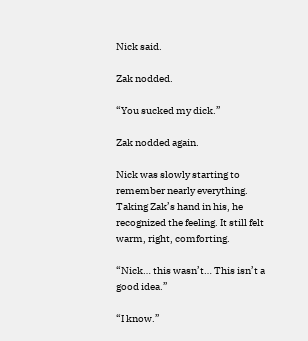Nick said.

Zak nodded.

“You sucked my dick.”

Zak nodded again.

Nick was slowly starting to remember nearly everything. Taking Zak’s hand in his, he recognized the feeling. It still felt warm, right, comforting.

“Nick… this wasn’t… This isn’t a good idea.”

“I know.”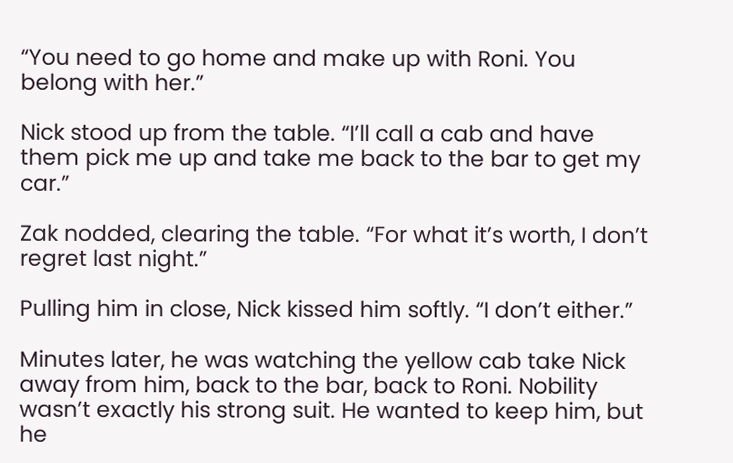“You need to go home and make up with Roni. You belong with her.”

Nick stood up from the table. “I’ll call a cab and have them pick me up and take me back to the bar to get my car.”

Zak nodded, clearing the table. “For what it’s worth, I don’t regret last night.”

Pulling him in close, Nick kissed him softly. “I don’t either.”

Minutes later, he was watching the yellow cab take Nick away from him, back to the bar, back to Roni. Nobility wasn’t exactly his strong suit. He wanted to keep him, but he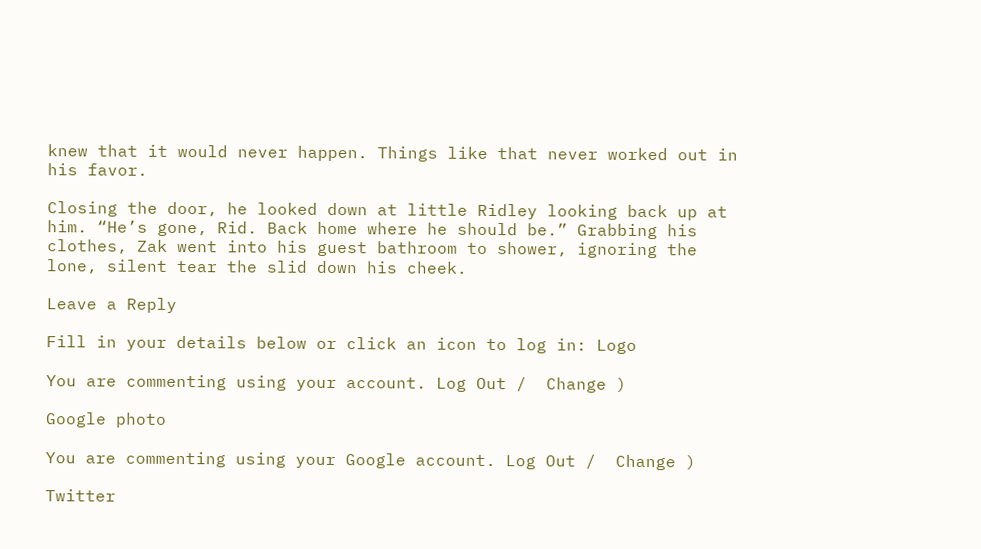knew that it would never happen. Things like that never worked out in his favor.

Closing the door, he looked down at little Ridley looking back up at him. “He’s gone, Rid. Back home where he should be.” Grabbing his clothes, Zak went into his guest bathroom to shower, ignoring the lone, silent tear the slid down his cheek.

Leave a Reply

Fill in your details below or click an icon to log in: Logo

You are commenting using your account. Log Out /  Change )

Google photo

You are commenting using your Google account. Log Out /  Change )

Twitter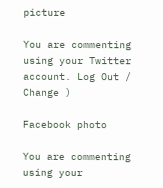picture

You are commenting using your Twitter account. Log Out /  Change )

Facebook photo

You are commenting using your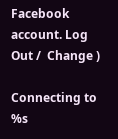Facebook account. Log Out /  Change )

Connecting to %s